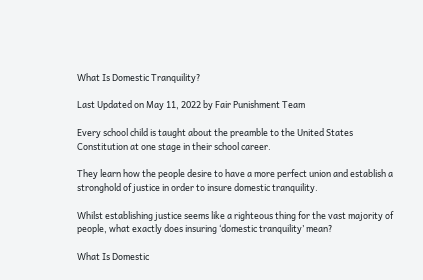What Is Domestic Tranquility?

Last Updated on May 11, 2022 by Fair Punishment Team

Every school child is taught about the preamble to the United States Constitution at one stage in their school career.

They learn how the people desire to have a more perfect union and establish a stronghold of justice in order to insure domestic tranquility.

Whilst establishing justice seems like a righteous thing for the vast majority of people, what exactly does insuring ‘domestic tranquility’ mean?

What Is Domestic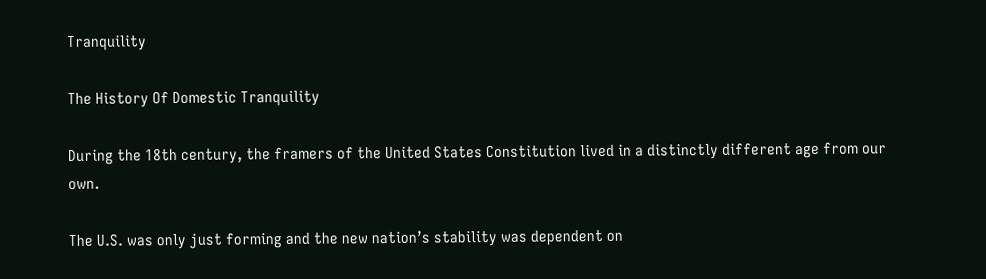Tranquility

The History Of Domestic Tranquility

During the 18th century, the framers of the United States Constitution lived in a distinctly different age from our own.

The U.S. was only just forming and the new nation’s stability was dependent on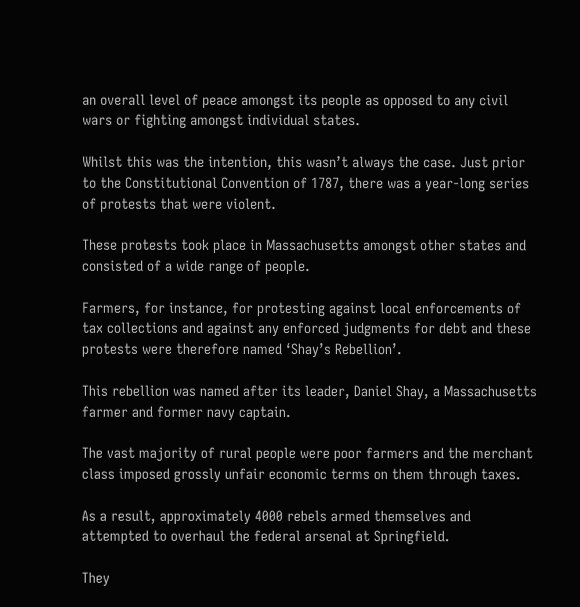an overall level of peace amongst its people as opposed to any civil wars or fighting amongst individual states.

Whilst this was the intention, this wasn’t always the case. Just prior to the Constitutional Convention of 1787, there was a year-long series of protests that were violent.

These protests took place in Massachusetts amongst other states and consisted of a wide range of people.

Farmers, for instance, for protesting against local enforcements of tax collections and against any enforced judgments for debt and these protests were therefore named ‘Shay’s Rebellion’.

This rebellion was named after its leader, Daniel Shay, a Massachusetts farmer and former navy captain.

The vast majority of rural people were poor farmers and the merchant class imposed grossly unfair economic terms on them through taxes.

As a result, approximately 4000 rebels armed themselves and attempted to overhaul the federal arsenal at Springfield.

They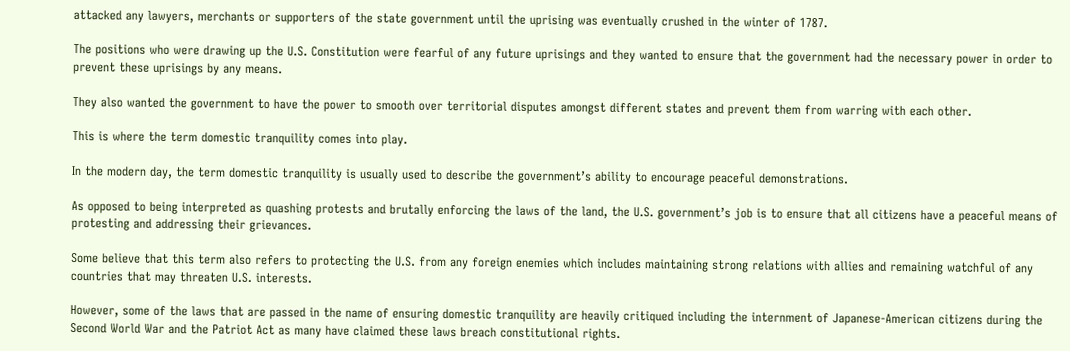attacked any lawyers, merchants or supporters of the state government until the uprising was eventually crushed in the winter of 1787.

The positions who were drawing up the U.S. Constitution were fearful of any future uprisings and they wanted to ensure that the government had the necessary power in order to prevent these uprisings by any means.

They also wanted the government to have the power to smooth over territorial disputes amongst different states and prevent them from warring with each other.

This is where the term domestic tranquility comes into play.

In the modern day, the term domestic tranquility is usually used to describe the government’s ability to encourage peaceful demonstrations.

As opposed to being interpreted as quashing protests and brutally enforcing the laws of the land, the U.S. government’s job is to ensure that all citizens have a peaceful means of protesting and addressing their grievances.

Some believe that this term also refers to protecting the U.S. from any foreign enemies which includes maintaining strong relations with allies and remaining watchful of any countries that may threaten U.S. interests.

However, some of the laws that are passed in the name of ensuring domestic tranquility are heavily critiqued including the internment of Japanese-American citizens during the Second World War and the Patriot Act as many have claimed these laws breach constitutional rights.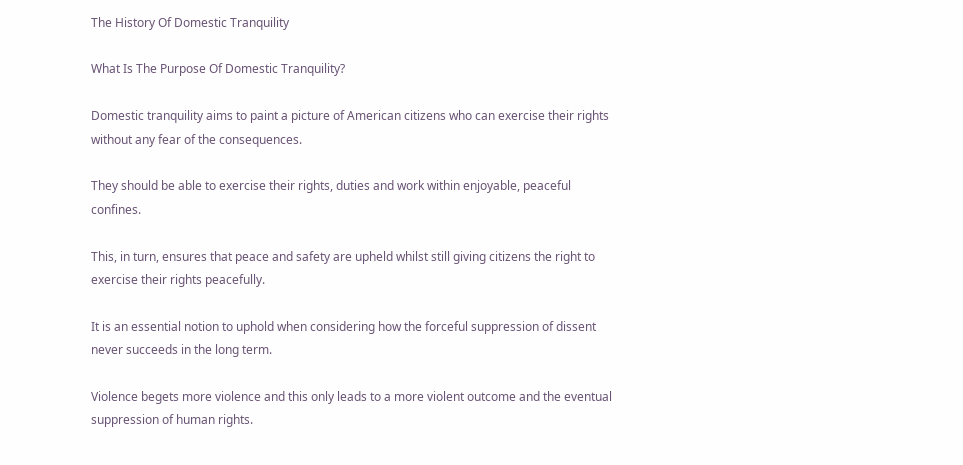The History Of Domestic Tranquility

What Is The Purpose Of Domestic Tranquility?

Domestic tranquility aims to paint a picture of American citizens who can exercise their rights without any fear of the consequences.

They should be able to exercise their rights, duties and work within enjoyable, peaceful confines.

This, in turn, ensures that peace and safety are upheld whilst still giving citizens the right to exercise their rights peacefully.

It is an essential notion to uphold when considering how the forceful suppression of dissent never succeeds in the long term.

Violence begets more violence and this only leads to a more violent outcome and the eventual suppression of human rights.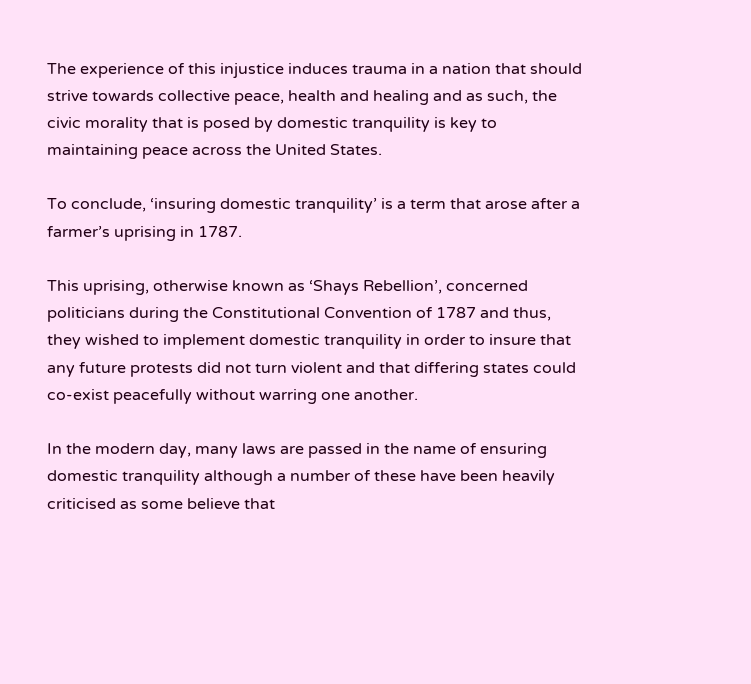The experience of this injustice induces trauma in a nation that should strive towards collective peace, health and healing and as such, the civic morality that is posed by domestic tranquility is key to maintaining peace across the United States.

To conclude, ‘insuring domestic tranquility’ is a term that arose after a farmer’s uprising in 1787.

This uprising, otherwise known as ‘Shays Rebellion’, concerned politicians during the Constitutional Convention of 1787 and thus, they wished to implement domestic tranquility in order to insure that any future protests did not turn violent and that differing states could co-exist peacefully without warring one another.

In the modern day, many laws are passed in the name of ensuring domestic tranquility although a number of these have been heavily criticised as some believe that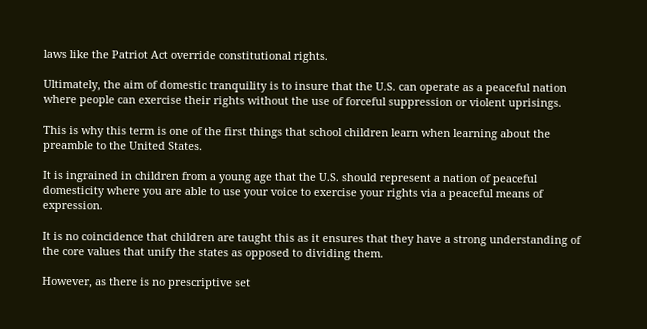laws like the Patriot Act override constitutional rights.

Ultimately, the aim of domestic tranquility is to insure that the U.S. can operate as a peaceful nation where people can exercise their rights without the use of forceful suppression or violent uprisings.

This is why this term is one of the first things that school children learn when learning about the preamble to the United States.

It is ingrained in children from a young age that the U.S. should represent a nation of peaceful domesticity where you are able to use your voice to exercise your rights via a peaceful means of expression.

It is no coincidence that children are taught this as it ensures that they have a strong understanding of the core values that unify the states as opposed to dividing them.

However, as there is no prescriptive set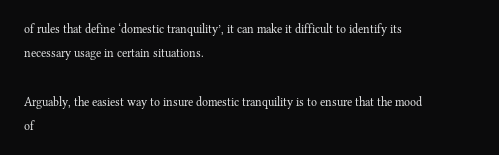of rules that define ‘domestic tranquility’, it can make it difficult to identify its necessary usage in certain situations.

Arguably, the easiest way to insure domestic tranquility is to ensure that the mood of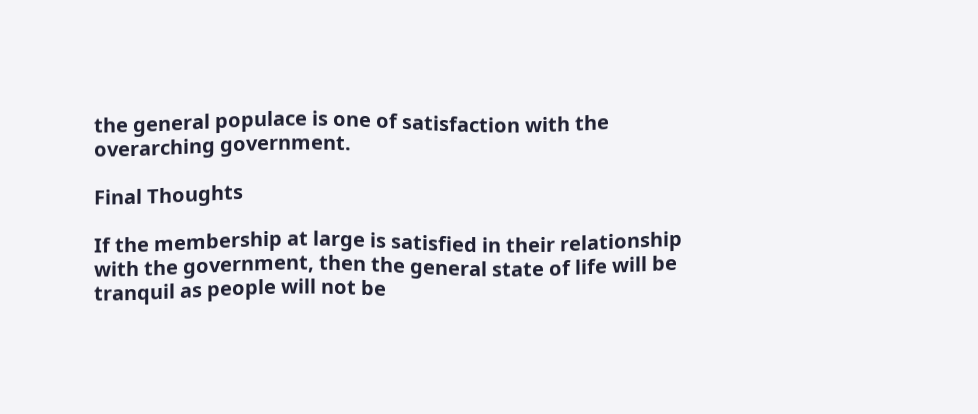the general populace is one of satisfaction with the overarching government.

Final Thoughts

If the membership at large is satisfied in their relationship with the government, then the general state of life will be tranquil as people will not be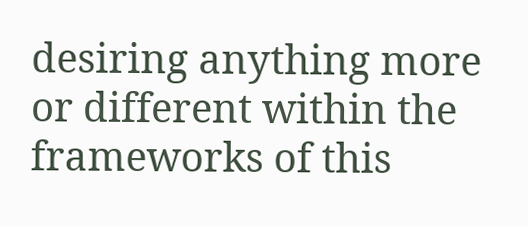desiring anything more or different within the frameworks of this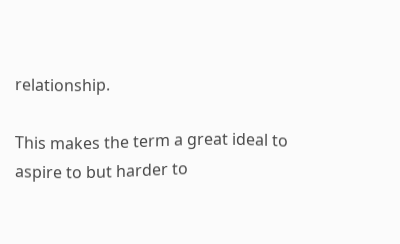relationship.

This makes the term a great ideal to aspire to but harder to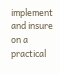implement and insure on a practical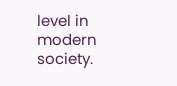level in modern society.